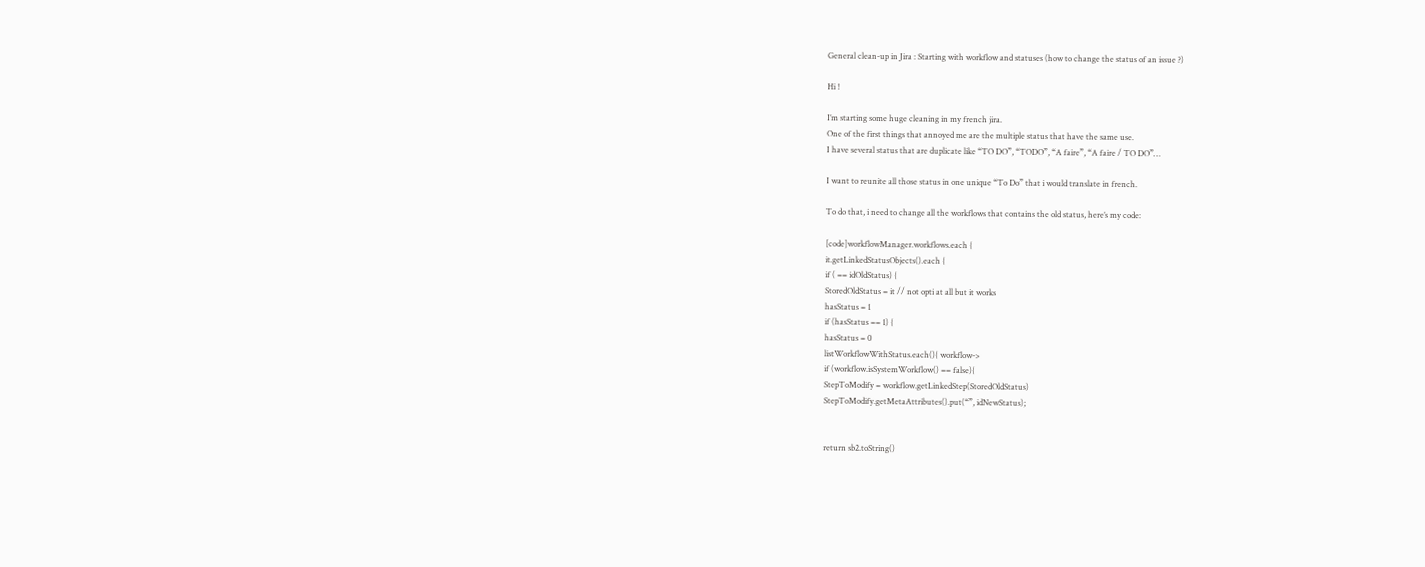General clean-up in Jira : Starting with workflow and statuses (how to change the status of an issue ?)

Hi !

I’m starting some huge cleaning in my french jira.
One of the first things that annoyed me are the multiple status that have the same use.
I have several status that are duplicate like “TO DO”, “TODO”, “A faire”, “A faire / TO DO”…

I want to reunite all those status in one unique “To Do” that i would translate in french.

To do that, i need to change all the workflows that contains the old status, here’s my code:

[code]workflowManager.workflows.each {
it.getLinkedStatusObjects().each {
if ( == idOldStatus) {
StoredOldStatus = it // not opti at all but it works
hasStatus = 1
if (hasStatus == 1) {
hasStatus = 0
listWorkflowWithStatus.each(){ workflow->
if (workflow.isSystemWorkflow() == false){
StepToModify = workflow.getLinkedStep(StoredOldStatus)
StepToModify.getMetaAttributes().put(“”, idNewStatus);


return sb2.toString()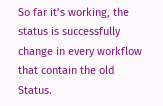So far it’s working, the status is successfully change in every workflow that contain the old Status.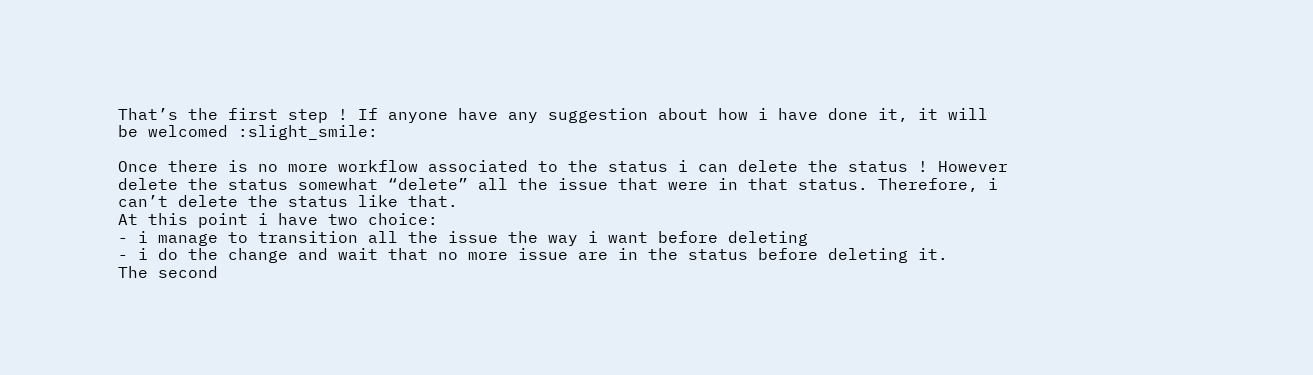That’s the first step ! If anyone have any suggestion about how i have done it, it will be welcomed :slight_smile:

Once there is no more workflow associated to the status i can delete the status ! However delete the status somewhat “delete” all the issue that were in that status. Therefore, i can’t delete the status like that.
At this point i have two choice:
- i manage to transition all the issue the way i want before deleting
- i do the change and wait that no more issue are in the status before deleting it.
The second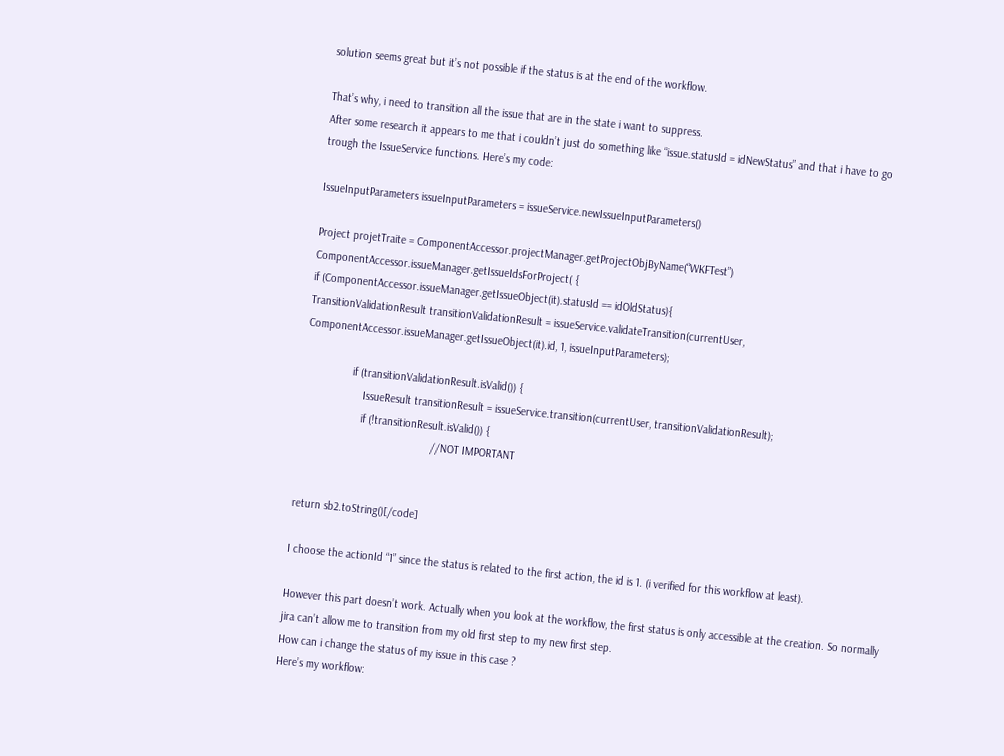solution seems great but it’s not possible if the status is at the end of the workflow.

That’s why, i need to transition all the issue that are in the state i want to suppress.
After some research it appears to me that i couldn’t just do something like “issue.statusId = idNewStatus” and that i have to go trough the IssueService functions. Here’s my code:

IssueInputParameters issueInputParameters = issueService.newIssueInputParameters()

Project projetTraite = ComponentAccessor.projectManager.getProjectObjByName(“WKFTest”)
ComponentAccessor.issueManager.getIssueIdsForProject( {
if (ComponentAccessor.issueManager.getIssueObject(it).statusId == idOldStatus){
TransitionValidationResult transitionValidationResult = issueService.validateTransition(currentUser, ComponentAccessor.issueManager.getIssueObject(it).id, 1, issueInputParameters);

                if (transitionValidationResult.isValid()) {
                    IssueResult transitionResult = issueService.transition(currentUser, transitionValidationResult);
                    if (!transitionResult.isValid()) {
                                            //NOT IMPORTANT


return sb2.toString()[/code]

I choose the actionId “1” since the status is related to the first action, the id is 1. (i verified for this workflow at least).

However this part doesn’t work. Actually when you look at the workflow, the first status is only accessible at the creation. So normally jira can’t allow me to transition from my old first step to my new first step.
How can i change the status of my issue in this case ?
Here’s my workflow: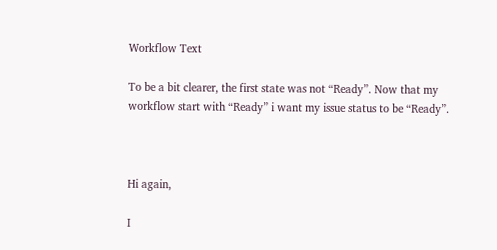Workflow Text

To be a bit clearer, the first state was not “Ready”. Now that my workflow start with “Ready” i want my issue status to be “Ready”.



Hi again,

I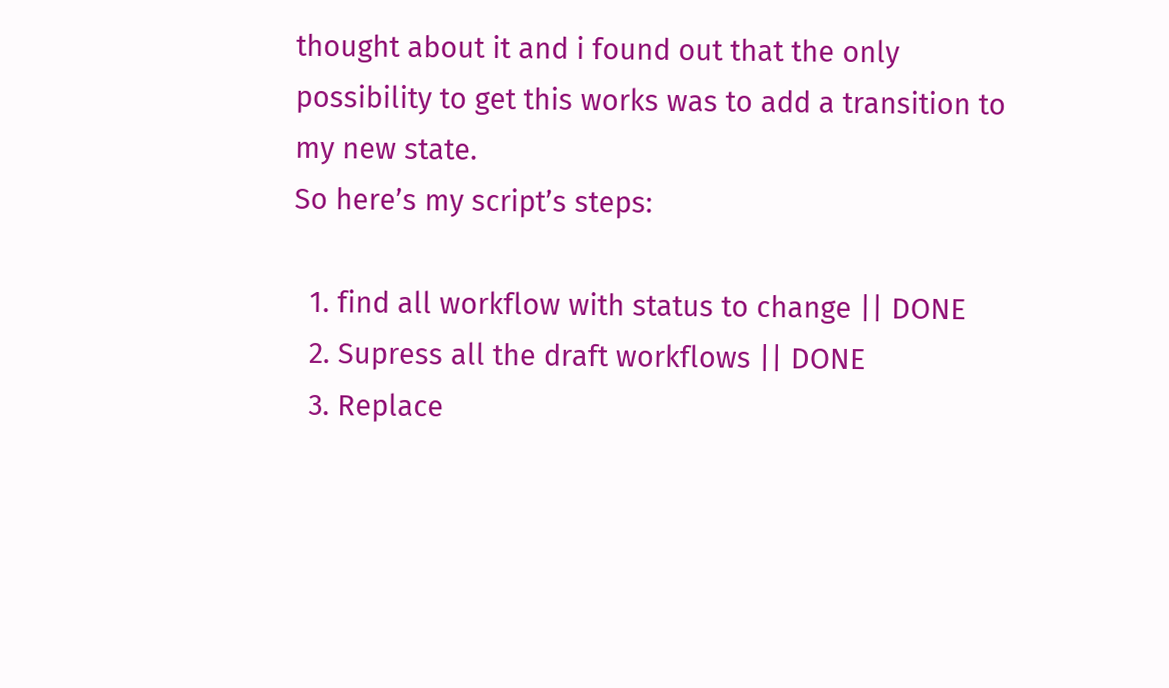thought about it and i found out that the only possibility to get this works was to add a transition to my new state.
So here’s my script’s steps:

  1. find all workflow with status to change || DONE
  2. Supress all the draft workflows || DONE
  3. Replace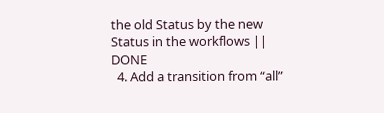the old Status by the new Status in the workflows || DONE
  4. Add a transition from “all”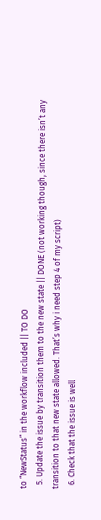to “NewStatus” in the workflow included || TO DO
  5. Update the issue by transition them to the new state || DONE (not working though, since there isn’t any transition to that new state allowed. That’s why i need step 4 of my script)
  6. Check that the issue is well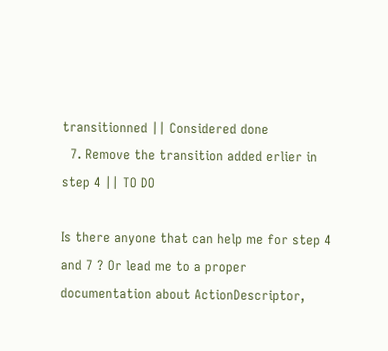transitionned || Considered done
  7. Remove the transition added erlier in step 4 || TO DO

Is there anyone that can help me for step 4 and 7 ? Or lead me to a proper documentation about ActionDescriptor,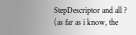StepDescriptor and all ? (as far as i know, the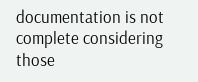documentation is not complete considering those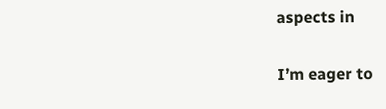aspects in

I’m eager to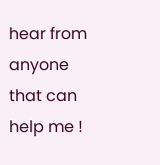hear from anyone that can help me !